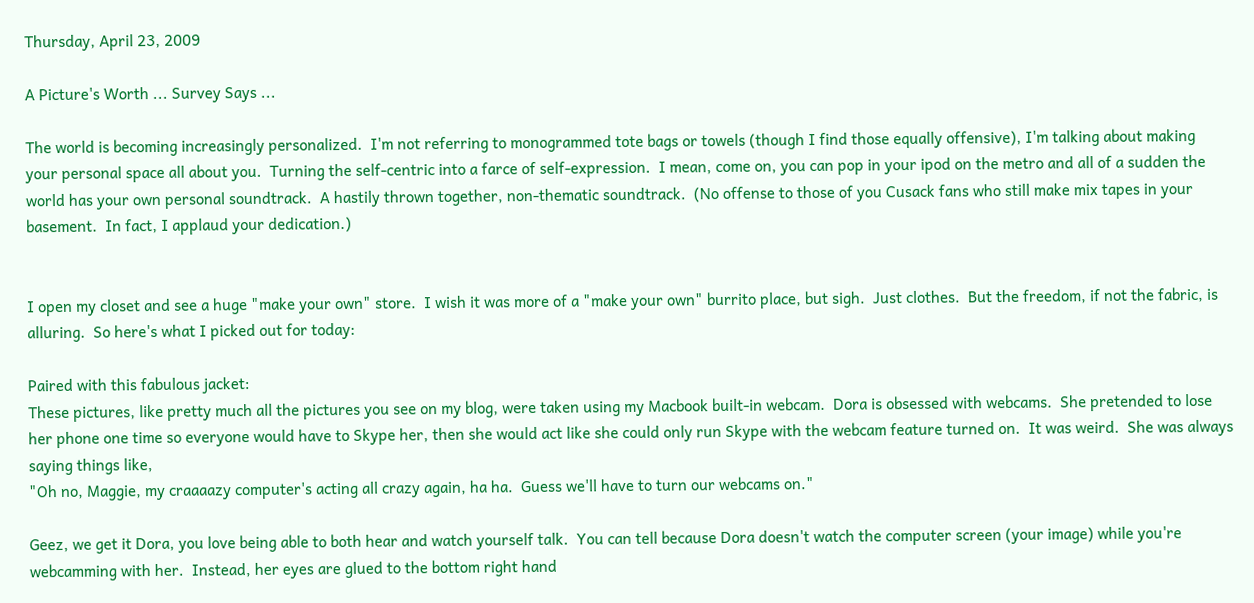Thursday, April 23, 2009

A Picture's Worth ... Survey Says ...

The world is becoming increasingly personalized.  I'm not referring to monogrammed tote bags or towels (though I find those equally offensive), I'm talking about making your personal space all about you.  Turning the self-centric into a farce of self-expression.  I mean, come on, you can pop in your ipod on the metro and all of a sudden the world has your own personal soundtrack.  A hastily thrown together, non-thematic soundtrack.  (No offense to those of you Cusack fans who still make mix tapes in your basement.  In fact, I applaud your dedication.)


I open my closet and see a huge "make your own" store.  I wish it was more of a "make your own" burrito place, but sigh.  Just clothes.  But the freedom, if not the fabric, is alluring.  So here's what I picked out for today:

Paired with this fabulous jacket:
These pictures, like pretty much all the pictures you see on my blog, were taken using my Macbook built-in webcam.  Dora is obsessed with webcams.  She pretended to lose her phone one time so everyone would have to Skype her, then she would act like she could only run Skype with the webcam feature turned on.  It was weird.  She was always saying things like,
"Oh no, Maggie, my craaaazy computer's acting all crazy again, ha ha.  Guess we'll have to turn our webcams on."

Geez, we get it Dora, you love being able to both hear and watch yourself talk.  You can tell because Dora doesn't watch the computer screen (your image) while you're webcamming with her.  Instead, her eyes are glued to the bottom right hand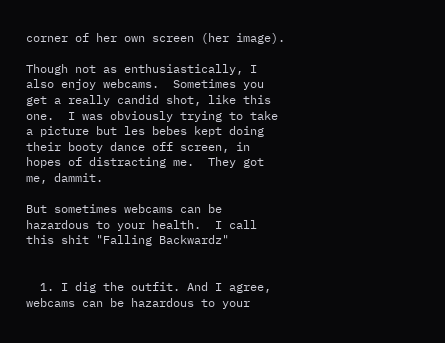corner of her own screen (her image).

Though not as enthusiastically, I also enjoy webcams.  Sometimes you get a really candid shot, like this one.  I was obviously trying to take a picture but les bebes kept doing their booty dance off screen, in hopes of distracting me.  They got me, dammit.

But sometimes webcams can be hazardous to your health.  I call this shit "Falling Backwardz"


  1. I dig the outfit. And I agree, webcams can be hazardous to your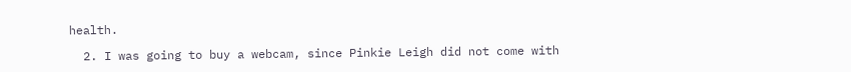health.

  2. I was going to buy a webcam, since Pinkie Leigh did not come with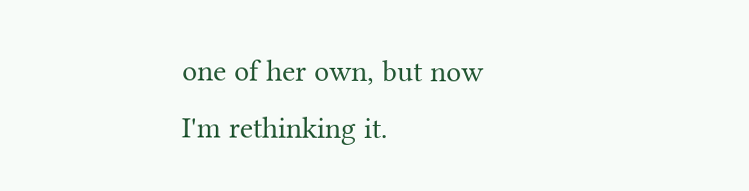one of her own, but now I'm rethinking it.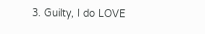3. Guilty, I do LOVE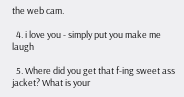the web cam.

  4. i love you - simply put you make me laugh

  5. Where did you get that f-ing sweet ass jacket? What is your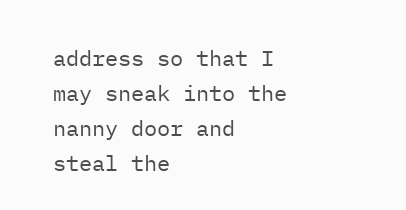address so that I may sneak into the nanny door and steal the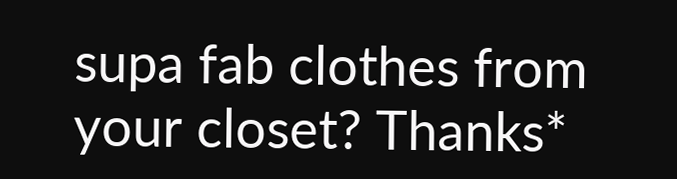supa fab clothes from your closet? Thanks*